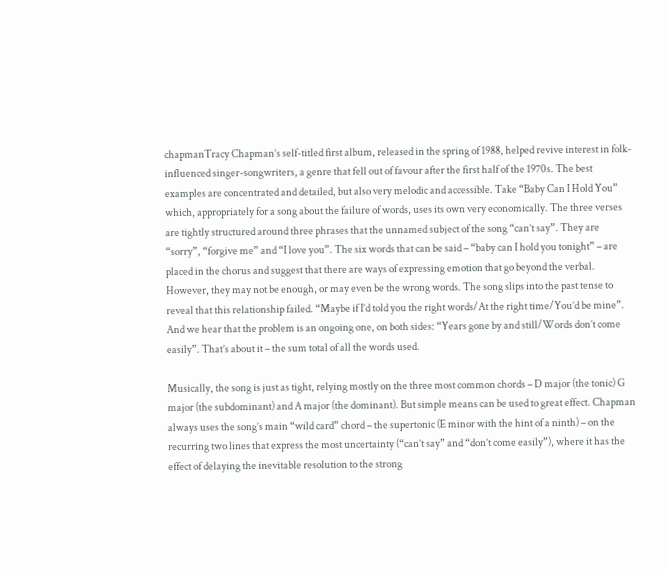chapmanTracy Chapman’s self-titled first album, released in the spring of 1988, helped revive interest in folk-influenced singer-songwriters, a genre that fell out of favour after the first half of the 1970s. The best examples are concentrated and detailed, but also very melodic and accessible. Take “Baby Can I Hold You” which, appropriately for a song about the failure of words, uses its own very economically. The three verses are tightly structured around three phrases that the unnamed subject of the song “can’t say”. They are “sorry”, “forgive me” and “I love you”. The six words that can be said – “baby can I hold you tonight” – are placed in the chorus and suggest that there are ways of expressing emotion that go beyond the verbal. However, they may not be enough, or may even be the wrong words. The song slips into the past tense to reveal that this relationship failed. “Maybe if I’d told you the right words/At the right time/You’d be mine”. And we hear that the problem is an ongoing one, on both sides: “Years gone by and still/Words don’t come easily”. That’s about it – the sum total of all the words used.

Musically, the song is just as tight, relying mostly on the three most common chords – D major (the tonic) G major (the subdominant) and A major (the dominant). But simple means can be used to great effect. Chapman always uses the song’s main “wild card” chord – the supertonic (E minor with the hint of a ninth) – on the recurring two lines that express the most uncertainty (“can’t say” and “don’t come easily”), where it has the effect of delaying the inevitable resolution to the strong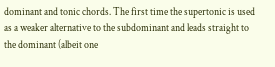dominant and tonic chords. The first time the supertonic is used as a weaker alternative to the subdominant and leads straight to the dominant (albeit one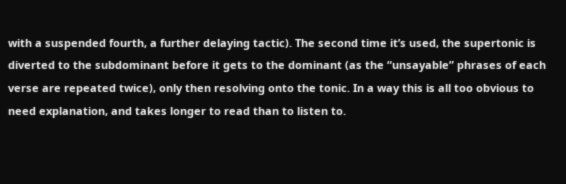with a suspended fourth, a further delaying tactic). The second time it’s used, the supertonic is diverted to the subdominant before it gets to the dominant (as the “unsayable” phrases of each verse are repeated twice), only then resolving onto the tonic. In a way this is all too obvious to need explanation, and takes longer to read than to listen to.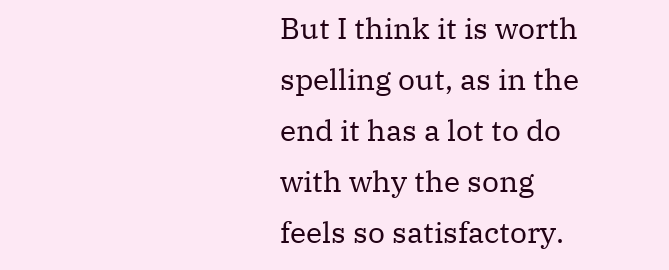But I think it is worth spelling out, as in the end it has a lot to do with why the song feels so satisfactory.